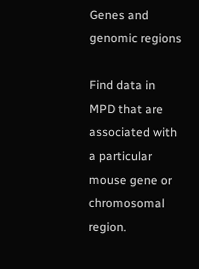Genes and genomic regions

Find data in MPD that are associated with a particular mouse gene or chromosomal region.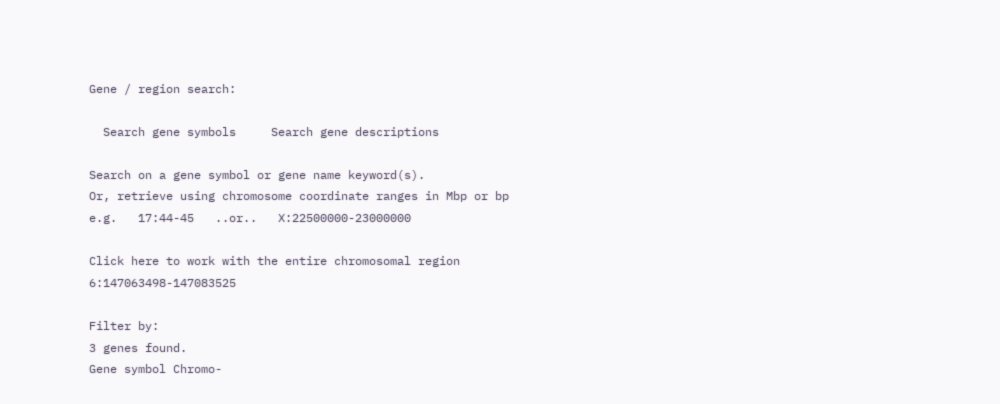Gene / region search:

  Search gene symbols     Search gene descriptions

Search on a gene symbol or gene name keyword(s).
Or, retrieve using chromosome coordinate ranges in Mbp or bp e.g.   17:44-45   ..or..   X:22500000-23000000

Click here to work with the entire chromosomal region 6:147063498-147083525

Filter by:
3 genes found.
Gene symbol Chromo-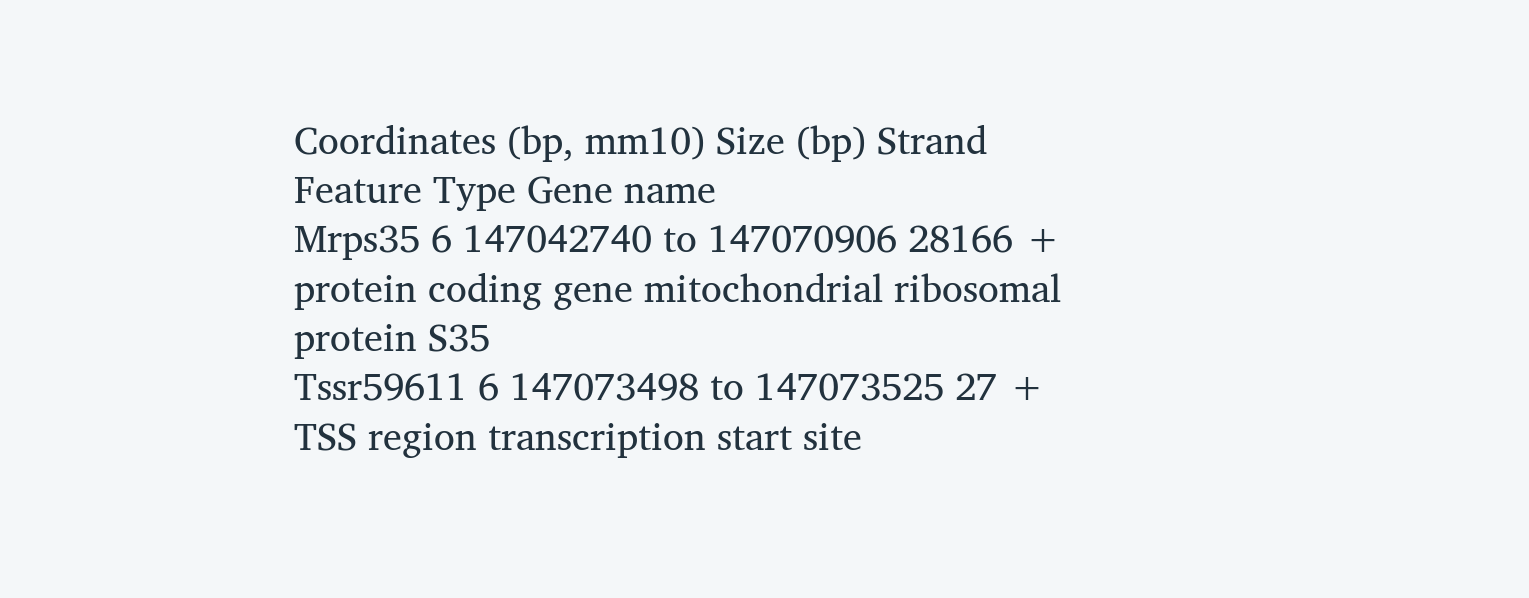Coordinates (bp, mm10) Size (bp) Strand Feature Type Gene name
Mrps35 6 147042740 to 147070906 28166 + protein coding gene mitochondrial ribosomal protein S35
Tssr59611 6 147073498 to 147073525 27 + TSS region transcription start site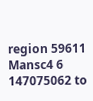region 59611
Mansc4 6 147075062 to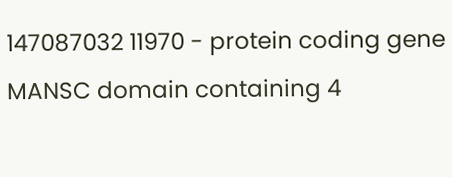147087032 11970 - protein coding gene MANSC domain containing 4